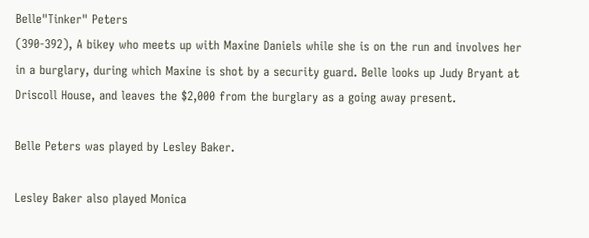Belle"Tinker" Peters
(390-392), A bikey who meets up with Maxine Daniels while she is on the run and involves her in a burglary, during which Maxine is shot by a security guard. Belle looks up Judy Bryant at Driscoll House, and leaves the $2,000 from the burglary as a going away present.

Belle Peters was played by Lesley Baker.

Lesley Baker also played Monica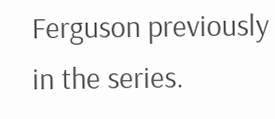Ferguson previously in the series.